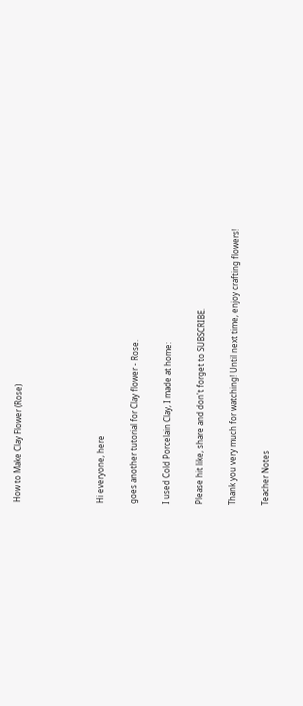How to Make Clay Flower (Rose)




Hi everyone, here

goes another tutorial for Clay flower - Rose.

I used Cold Porcelain Clay, I made at home:

Please hit like, share and don't forget to SUBSCRIBE.

Thank you very much for watching! Until next time, enjoy crafting flowers!

Teacher Notes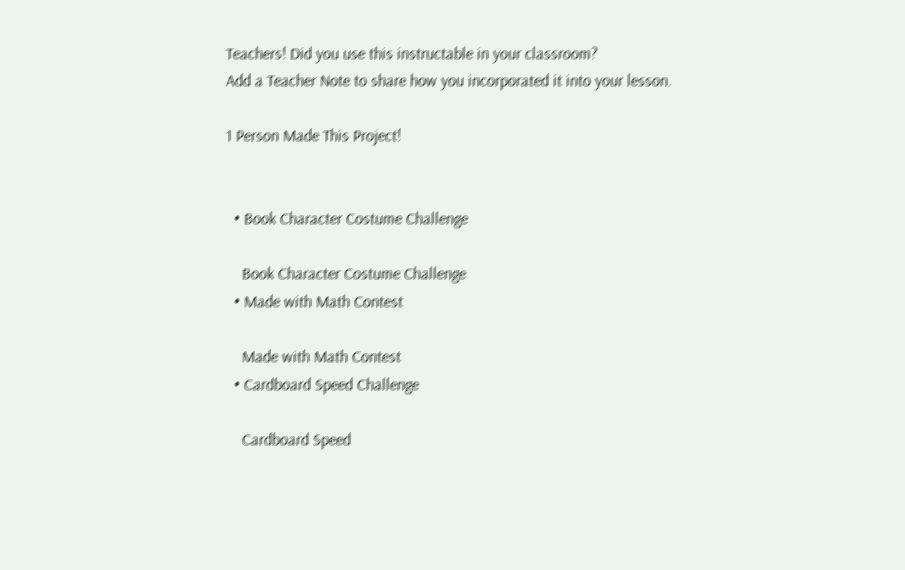Teachers! Did you use this instructable in your classroom?
Add a Teacher Note to share how you incorporated it into your lesson.

1 Person Made This Project!


  • Book Character Costume Challenge

    Book Character Costume Challenge
  • Made with Math Contest

    Made with Math Contest
  • Cardboard Speed Challenge

    Cardboard Speed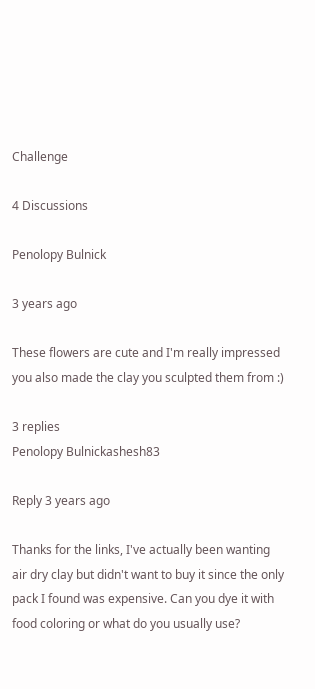Challenge

4 Discussions

Penolopy Bulnick

3 years ago

These flowers are cute and I'm really impressed you also made the clay you sculpted them from :)

3 replies
Penolopy Bulnickashesh83

Reply 3 years ago

Thanks for the links, I've actually been wanting air dry clay but didn't want to buy it since the only pack I found was expensive. Can you dye it with food coloring or what do you usually use?